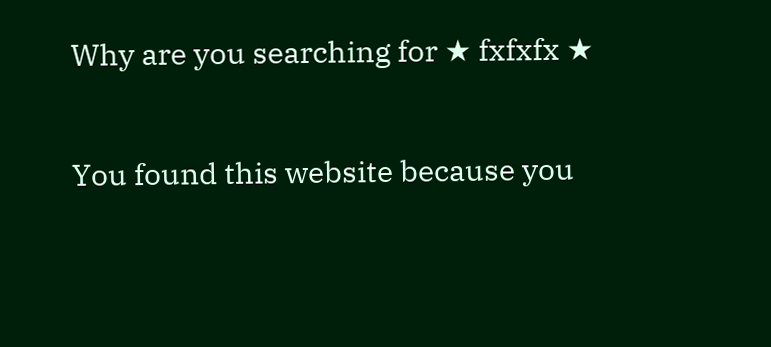Why are you searching for ★ fxfxfx ★

You found this website because you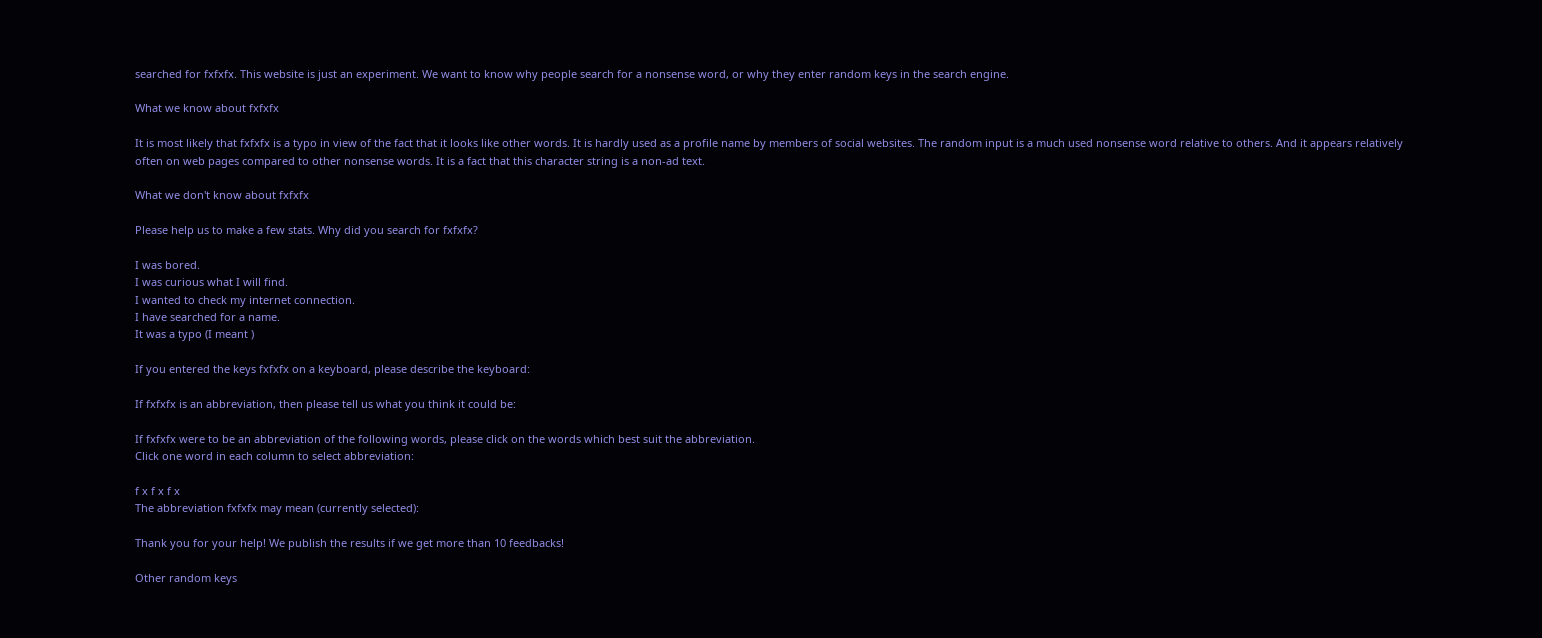searched for fxfxfx. This website is just an experiment. We want to know why people search for a nonsense word, or why they enter random keys in the search engine.

What we know about fxfxfx

It is most likely that fxfxfx is a typo in view of the fact that it looks like other words. It is hardly used as a profile name by members of social websites. The random input is a much used nonsense word relative to others. And it appears relatively often on web pages compared to other nonsense words. It is a fact that this character string is a non-ad text.

What we don't know about fxfxfx

Please help us to make a few stats. Why did you search for fxfxfx?

I was bored.
I was curious what I will find.
I wanted to check my internet connection.
I have searched for a name.
It was a typo (I meant )

If you entered the keys fxfxfx on a keyboard, please describe the keyboard:

If fxfxfx is an abbreviation, then please tell us what you think it could be:

If fxfxfx were to be an abbreviation of the following words, please click on the words which best suit the abbreviation.
Click one word in each column to select abbreviation:

f x f x f x
The abbreviation fxfxfx may mean (currently selected):

Thank you for your help! We publish the results if we get more than 10 feedbacks!

Other random keys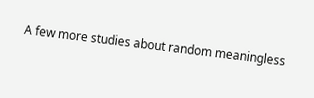A few more studies about random meaningless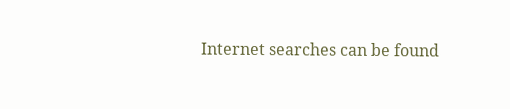Internet searches can be found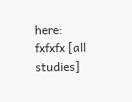here:
fxfxfx [all studies]